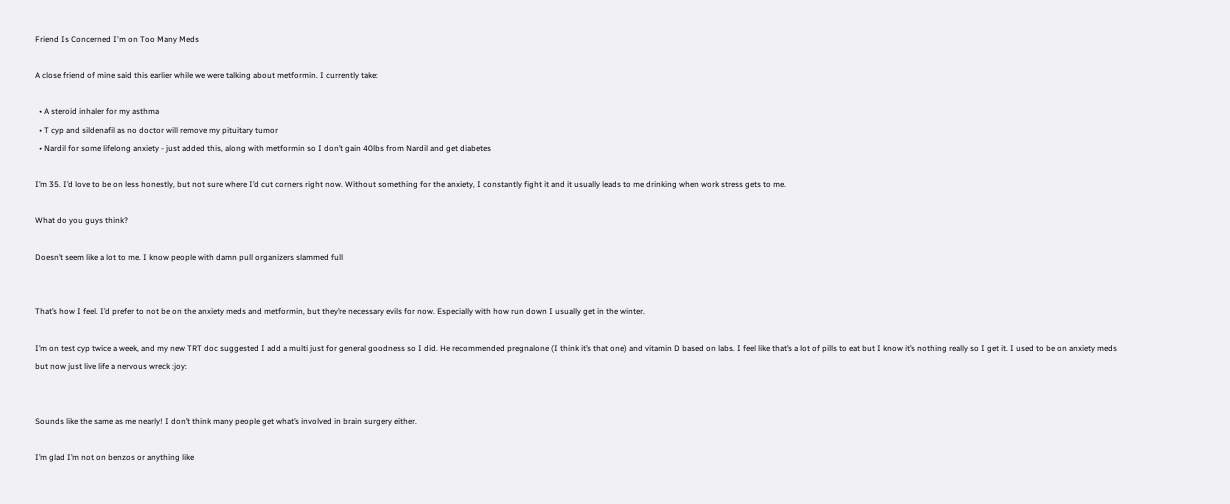Friend Is Concerned I'm on Too Many Meds

A close friend of mine said this earlier while we were talking about metformin. I currently take:

  • A steroid inhaler for my asthma
  • T cyp and sildenafil as no doctor will remove my pituitary tumor
  • Nardil for some lifelong anxiety - just added this, along with metformin so I don’t gain 40lbs from Nardil and get diabetes

I’m 35. I’d love to be on less honestly, but not sure where I’d cut corners right now. Without something for the anxiety, I constantly fight it and it usually leads to me drinking when work stress gets to me.

What do you guys think?

Doesn’t seem like a lot to me. I know people with damn pull organizers slammed full


That’s how I feel. I’d prefer to not be on the anxiety meds and metformin, but they’re necessary evils for now. Especially with how run down I usually get in the winter.

I’m on test cyp twice a week, and my new TRT doc suggested I add a multi just for general goodness so I did. He recommended pregnalone (I think it’s that one) and vitamin D based on labs. I feel like that’s a lot of pills to eat but I know it’s nothing really so I get it. I used to be on anxiety meds but now just live life a nervous wreck :joy:


Sounds like the same as me nearly! I don’t think many people get what’s involved in brain surgery either.

I’m glad I’m not on benzos or anything like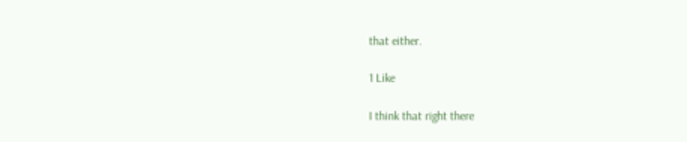that either.

1 Like

I think that right there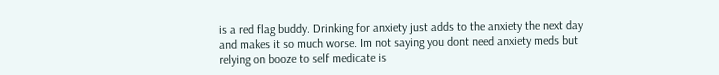is a red flag buddy. Drinking for anxiety just adds to the anxiety the next day and makes it so much worse. Im not saying you dont need anxiety meds but relying on booze to self medicate is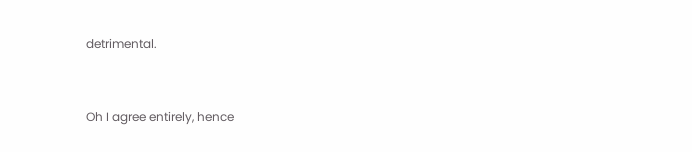detrimental.


Oh I agree entirely, hence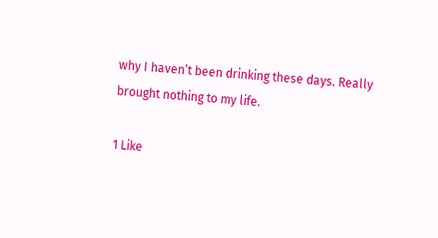why I haven’t been drinking these days. Really brought nothing to my life.

1 Like